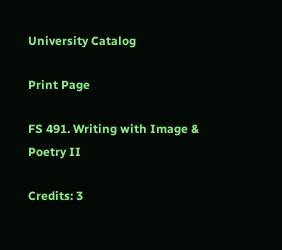University Catalog

Print Page

FS 491. Writing with Image & Poetry II

Credits: 3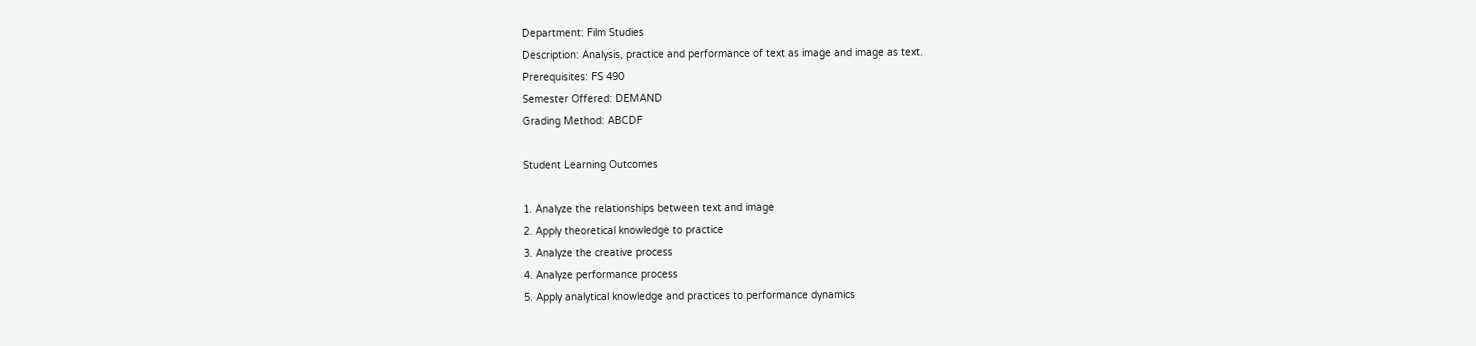Department: Film Studies
Description: Analysis, practice and performance of text as image and image as text.
Prerequisites: FS 490
Semester Offered: DEMAND
Grading Method: ABCDF

Student Learning Outcomes

1. Analyze the relationships between text and image
2. Apply theoretical knowledge to practice
3. Analyze the creative process
4. Analyze performance process
5. Apply analytical knowledge and practices to performance dynamics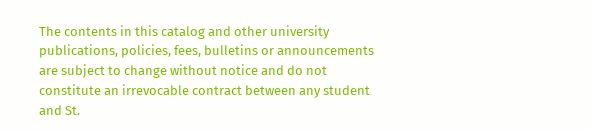The contents in this catalog and other university publications, policies, fees, bulletins or announcements are subject to change without notice and do not constitute an irrevocable contract between any student and St.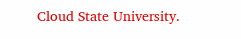Cloud State University.